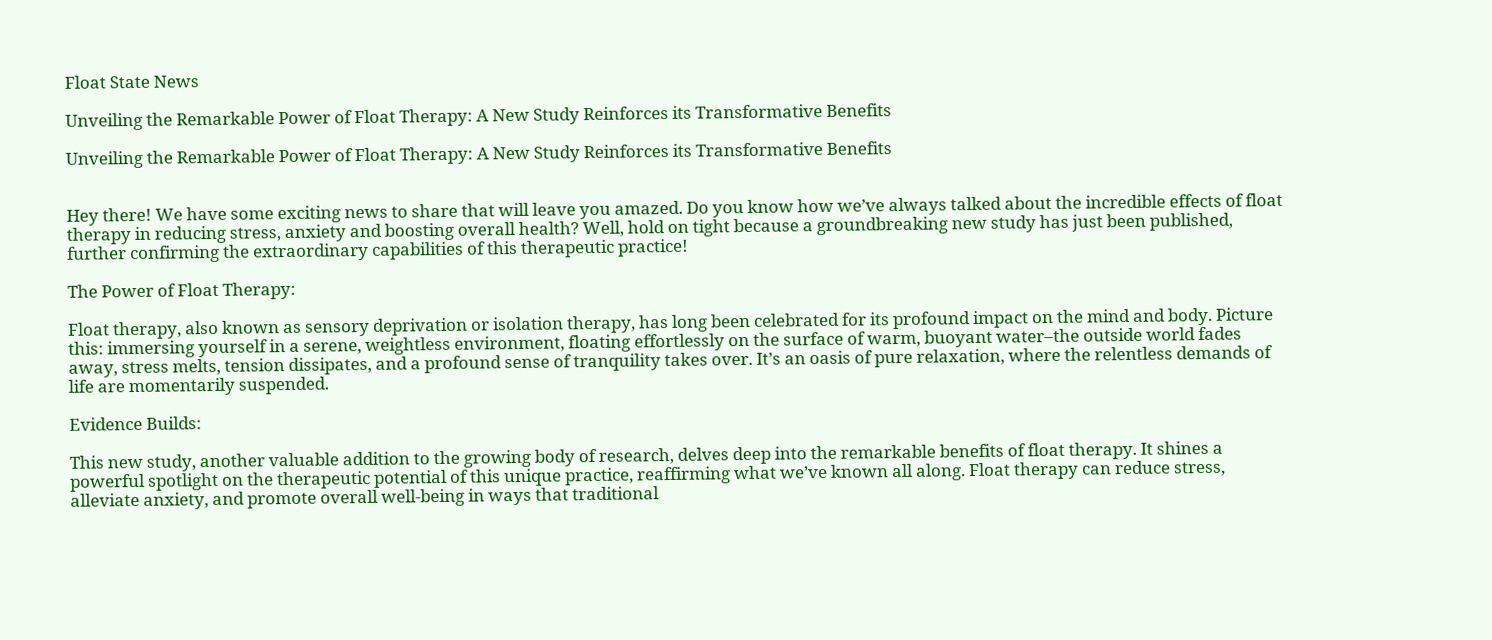Float State News

Unveiling the Remarkable Power of Float Therapy: A New Study Reinforces its Transformative Benefits

Unveiling the Remarkable Power of Float Therapy: A New Study Reinforces its Transformative Benefits


Hey there! We have some exciting news to share that will leave you amazed. Do you know how we’ve always talked about the incredible effects of float therapy in reducing stress, anxiety and boosting overall health? Well, hold on tight because a groundbreaking new study has just been published, further confirming the extraordinary capabilities of this therapeutic practice!

The Power of Float Therapy:

Float therapy, also known as sensory deprivation or isolation therapy, has long been celebrated for its profound impact on the mind and body. Picture this: immersing yourself in a serene, weightless environment, floating effortlessly on the surface of warm, buoyant water–the outside world fades away, stress melts, tension dissipates, and a profound sense of tranquility takes over. It’s an oasis of pure relaxation, where the relentless demands of life are momentarily suspended.

Evidence Builds:

This new study, another valuable addition to the growing body of research, delves deep into the remarkable benefits of float therapy. It shines a powerful spotlight on the therapeutic potential of this unique practice, reaffirming what we’ve known all along. Float therapy can reduce stress, alleviate anxiety, and promote overall well-being in ways that traditional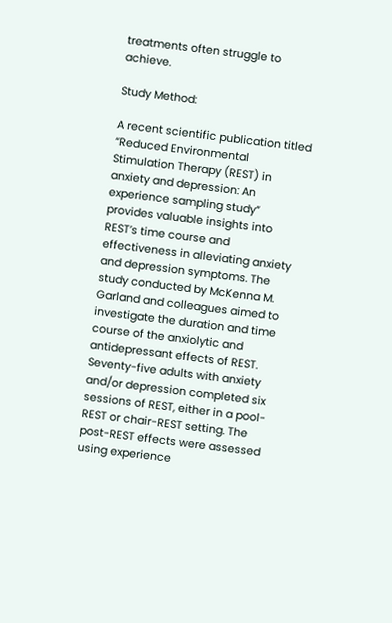treatments often struggle to achieve.

Study Method:

A recent scientific publication titled “Reduced Environmental Stimulation Therapy (REST) in anxiety and depression: An experience sampling study” provides valuable insights into REST’s time course and effectiveness in alleviating anxiety and depression symptoms. The study conducted by McKenna M. Garland and colleagues aimed to investigate the duration and time course of the anxiolytic and antidepressant effects of REST. Seventy-five adults with anxiety and/or depression completed six sessions of REST, either in a pool-REST or chair-REST setting. The post-REST effects were assessed using experience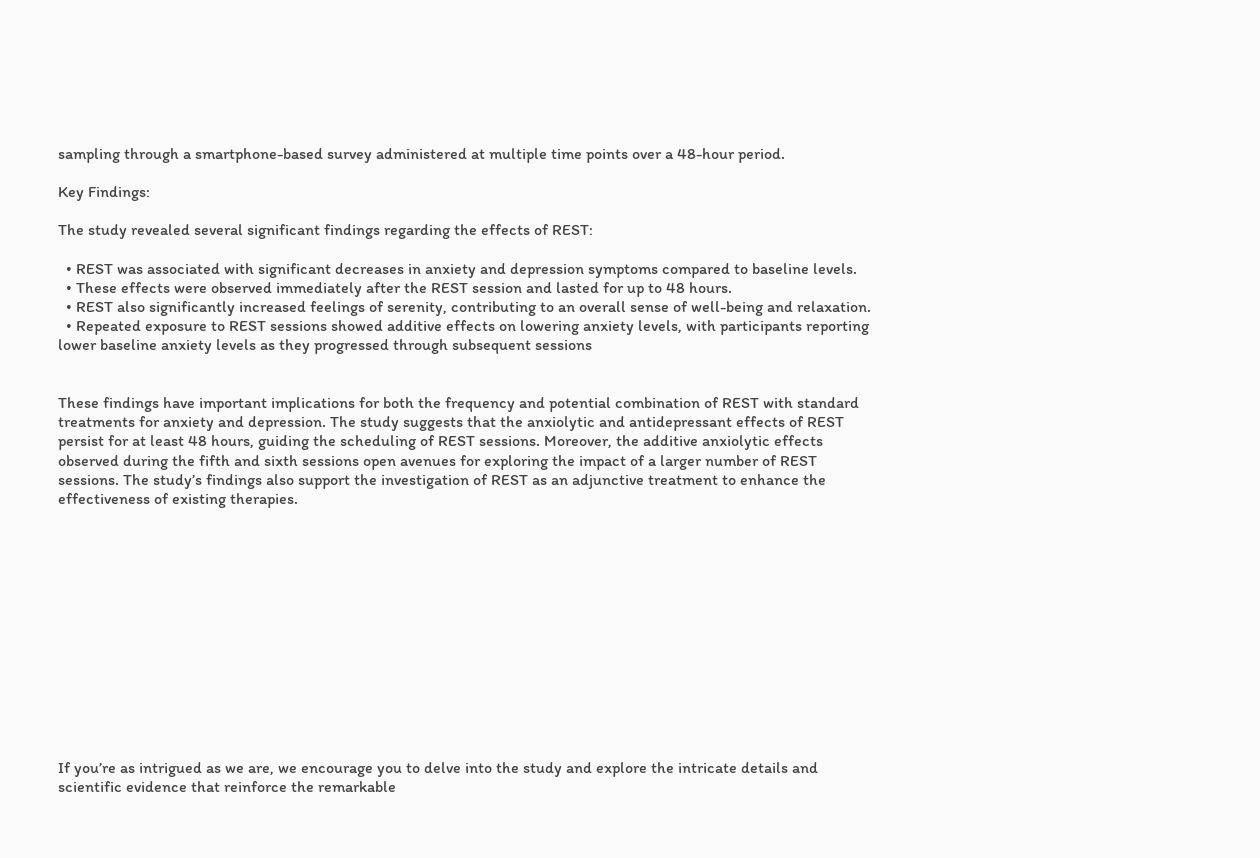sampling through a smartphone-based survey administered at multiple time points over a 48-hour period.

Key Findings:

The study revealed several significant findings regarding the effects of REST:

  • REST was associated with significant decreases in anxiety and depression symptoms compared to baseline levels.
  • These effects were observed immediately after the REST session and lasted for up to 48 hours.
  • REST also significantly increased feelings of serenity, contributing to an overall sense of well-being and relaxation.
  • Repeated exposure to REST sessions showed additive effects on lowering anxiety levels, with participants reporting lower baseline anxiety levels as they progressed through subsequent sessions


These findings have important implications for both the frequency and potential combination of REST with standard treatments for anxiety and depression. The study suggests that the anxiolytic and antidepressant effects of REST persist for at least 48 hours, guiding the scheduling of REST sessions. Moreover, the additive anxiolytic effects observed during the fifth and sixth sessions open avenues for exploring the impact of a larger number of REST sessions. The study’s findings also support the investigation of REST as an adjunctive treatment to enhance the effectiveness of existing therapies.













If you’re as intrigued as we are, we encourage you to delve into the study and explore the intricate details and scientific evidence that reinforce the remarkable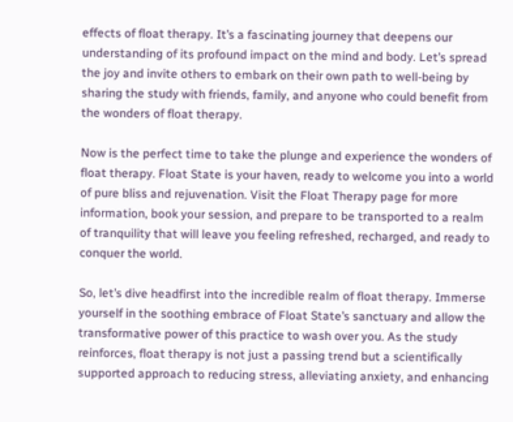effects of float therapy. It’s a fascinating journey that deepens our understanding of its profound impact on the mind and body. Let’s spread the joy and invite others to embark on their own path to well-being by sharing the study with friends, family, and anyone who could benefit from the wonders of float therapy.

Now is the perfect time to take the plunge and experience the wonders of float therapy. Float State is your haven, ready to welcome you into a world of pure bliss and rejuvenation. Visit the Float Therapy page for more information, book your session, and prepare to be transported to a realm of tranquility that will leave you feeling refreshed, recharged, and ready to conquer the world.

So, let’s dive headfirst into the incredible realm of float therapy. Immerse yourself in the soothing embrace of Float State’s sanctuary and allow the transformative power of this practice to wash over you. As the study reinforces, float therapy is not just a passing trend but a scientifically supported approach to reducing stress, alleviating anxiety, and enhancing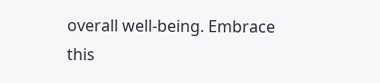overall well-being. Embrace this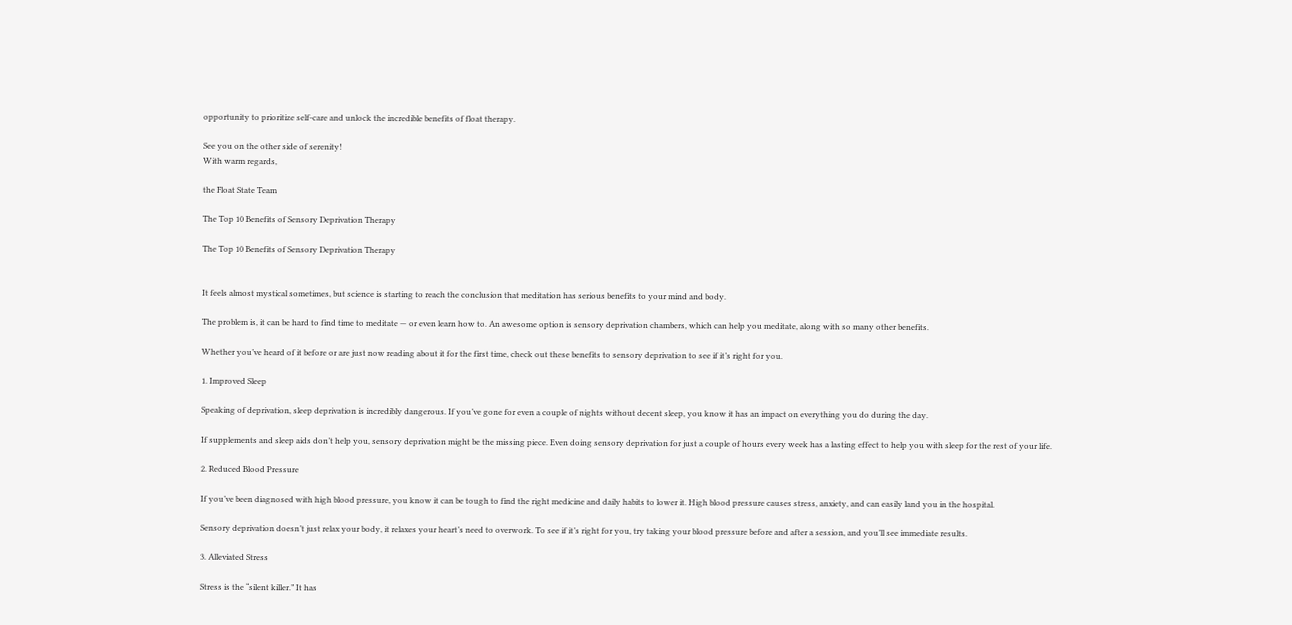opportunity to prioritize self-care and unlock the incredible benefits of float therapy.

See you on the other side of serenity!
With warm regards,

the Float State Team

The Top 10 Benefits of Sensory Deprivation Therapy

The Top 10 Benefits of Sensory Deprivation Therapy


It feels almost mystical sometimes, but science is starting to reach the conclusion that meditation has serious benefits to your mind and body.

The problem is, it can be hard to find time to meditate — or even learn how to. An awesome option is sensory deprivation chambers, which can help you meditate, along with so many other benefits.

Whether you’ve heard of it before or are just now reading about it for the first time, check out these benefits to sensory deprivation to see if it’s right for you.

1. Improved Sleep

Speaking of deprivation, sleep deprivation is incredibly dangerous. If you’ve gone for even a couple of nights without decent sleep, you know it has an impact on everything you do during the day.

If supplements and sleep aids don’t help you, sensory deprivation might be the missing piece. Even doing sensory deprivation for just a couple of hours every week has a lasting effect to help you with sleep for the rest of your life.

2. Reduced Blood Pressure

If you’ve been diagnosed with high blood pressure, you know it can be tough to find the right medicine and daily habits to lower it. High blood pressure causes stress, anxiety, and can easily land you in the hospital.

Sensory deprivation doesn’t just relax your body, it relaxes your heart’s need to overwork. To see if it’s right for you, try taking your blood pressure before and after a session, and you’ll see immediate results.

3. Alleviated Stress

Stress is the “silent killer.” It has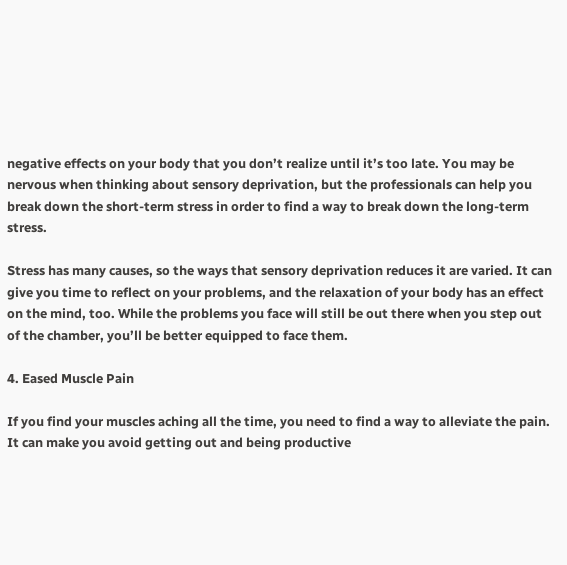negative effects on your body that you don’t realize until it’s too late. You may be nervous when thinking about sensory deprivation, but the professionals can help you break down the short-term stress in order to find a way to break down the long-term stress.

Stress has many causes, so the ways that sensory deprivation reduces it are varied. It can give you time to reflect on your problems, and the relaxation of your body has an effect on the mind, too. While the problems you face will still be out there when you step out of the chamber, you’ll be better equipped to face them.

4. Eased Muscle Pain

If you find your muscles aching all the time, you need to find a way to alleviate the pain. It can make you avoid getting out and being productive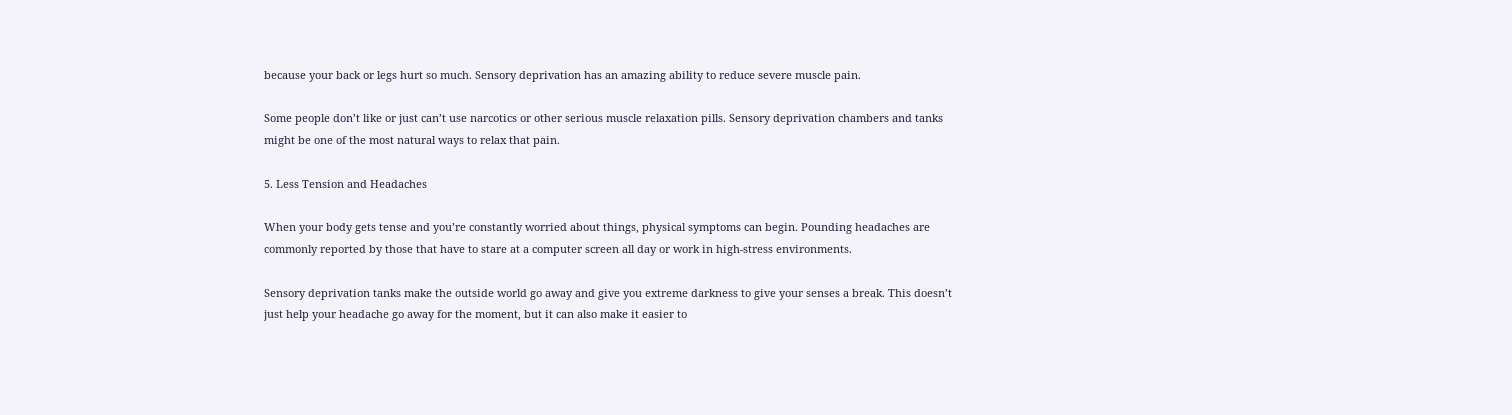because your back or legs hurt so much. Sensory deprivation has an amazing ability to reduce severe muscle pain.

Some people don’t like or just can’t use narcotics or other serious muscle relaxation pills. Sensory deprivation chambers and tanks might be one of the most natural ways to relax that pain.

5. Less Tension and Headaches

When your body gets tense and you’re constantly worried about things, physical symptoms can begin. Pounding headaches are commonly reported by those that have to stare at a computer screen all day or work in high-stress environments.

Sensory deprivation tanks make the outside world go away and give you extreme darkness to give your senses a break. This doesn’t just help your headache go away for the moment, but it can also make it easier to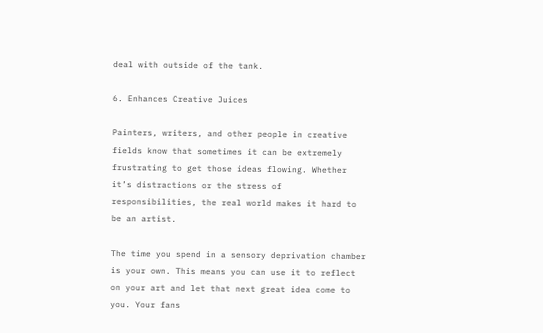deal with outside of the tank.

6. Enhances Creative Juices

Painters, writers, and other people in creative fields know that sometimes it can be extremely frustrating to get those ideas flowing. Whether it’s distractions or the stress of responsibilities, the real world makes it hard to be an artist.

The time you spend in a sensory deprivation chamber is your own. This means you can use it to reflect on your art and let that next great idea come to you. Your fans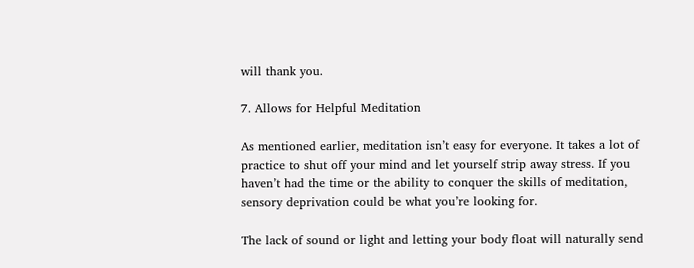will thank you.

7. Allows for Helpful Meditation

As mentioned earlier, meditation isn’t easy for everyone. It takes a lot of practice to shut off your mind and let yourself strip away stress. If you haven’t had the time or the ability to conquer the skills of meditation, sensory deprivation could be what you’re looking for.

The lack of sound or light and letting your body float will naturally send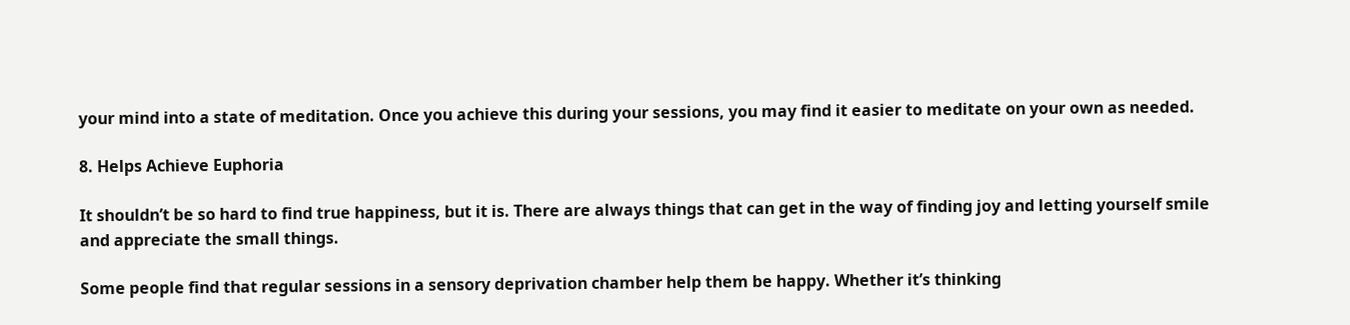your mind into a state of meditation. Once you achieve this during your sessions, you may find it easier to meditate on your own as needed.

8. Helps Achieve Euphoria

It shouldn’t be so hard to find true happiness, but it is. There are always things that can get in the way of finding joy and letting yourself smile and appreciate the small things.

Some people find that regular sessions in a sensory deprivation chamber help them be happy. Whether it’s thinking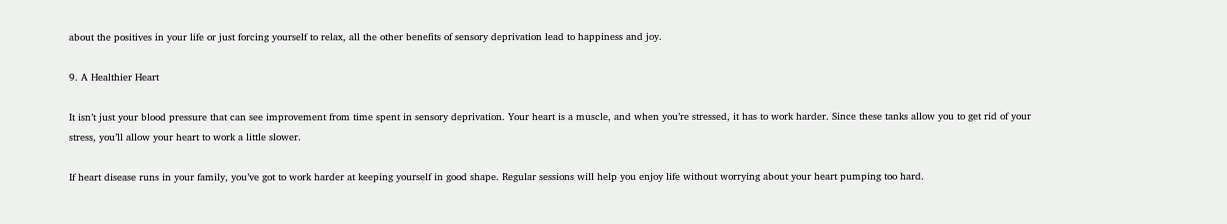about the positives in your life or just forcing yourself to relax, all the other benefits of sensory deprivation lead to happiness and joy.

9. A Healthier Heart

It isn’t just your blood pressure that can see improvement from time spent in sensory deprivation. Your heart is a muscle, and when you’re stressed, it has to work harder. Since these tanks allow you to get rid of your stress, you’ll allow your heart to work a little slower.

If heart disease runs in your family, you’ve got to work harder at keeping yourself in good shape. Regular sessions will help you enjoy life without worrying about your heart pumping too hard.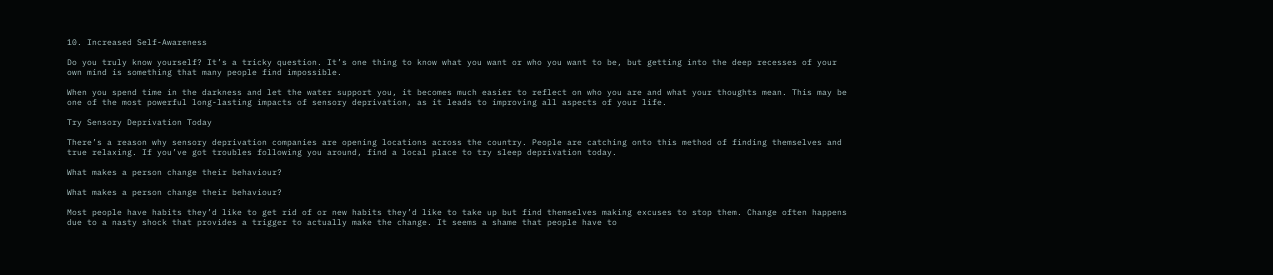10. Increased Self-Awareness

Do you truly know yourself? It’s a tricky question. It’s one thing to know what you want or who you want to be, but getting into the deep recesses of your own mind is something that many people find impossible.

When you spend time in the darkness and let the water support you, it becomes much easier to reflect on who you are and what your thoughts mean. This may be one of the most powerful long-lasting impacts of sensory deprivation, as it leads to improving all aspects of your life.

Try Sensory Deprivation Today

There’s a reason why sensory deprivation companies are opening locations across the country. People are catching onto this method of finding themselves and true relaxing. If you’ve got troubles following you around, find a local place to try sleep deprivation today.

What makes a person change their behaviour?

What makes a person change their behaviour?

Most people have habits they’d like to get rid of or new habits they’d like to take up but find themselves making excuses to stop them. Change often happens due to a nasty shock that provides a trigger to actually make the change. It seems a shame that people have to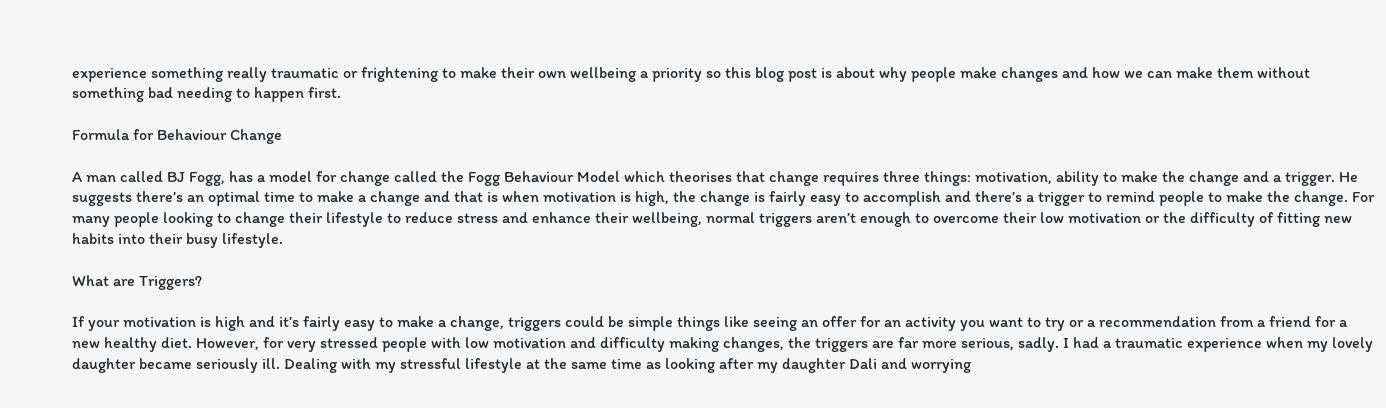experience something really traumatic or frightening to make their own wellbeing a priority so this blog post is about why people make changes and how we can make them without something bad needing to happen first.

Formula for Behaviour Change

A man called BJ Fogg, has a model for change called the Fogg Behaviour Model which theorises that change requires three things: motivation, ability to make the change and a trigger. He suggests there’s an optimal time to make a change and that is when motivation is high, the change is fairly easy to accomplish and there’s a trigger to remind people to make the change. For many people looking to change their lifestyle to reduce stress and enhance their wellbeing, normal triggers aren’t enough to overcome their low motivation or the difficulty of fitting new habits into their busy lifestyle.

What are Triggers?

If your motivation is high and it’s fairly easy to make a change, triggers could be simple things like seeing an offer for an activity you want to try or a recommendation from a friend for a new healthy diet. However, for very stressed people with low motivation and difficulty making changes, the triggers are far more serious, sadly. I had a traumatic experience when my lovely daughter became seriously ill. Dealing with my stressful lifestyle at the same time as looking after my daughter Dali and worrying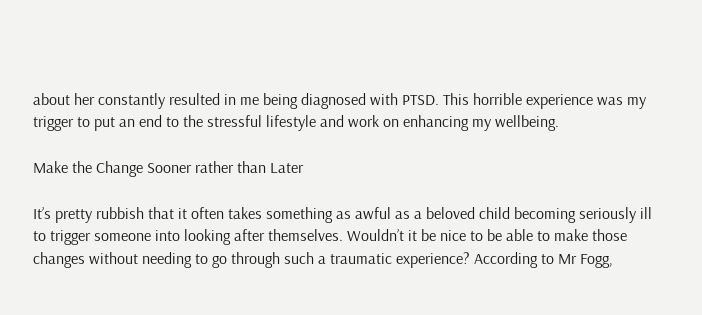about her constantly resulted in me being diagnosed with PTSD. This horrible experience was my trigger to put an end to the stressful lifestyle and work on enhancing my wellbeing.

Make the Change Sooner rather than Later

It’s pretty rubbish that it often takes something as awful as a beloved child becoming seriously ill to trigger someone into looking after themselves. Wouldn’t it be nice to be able to make those changes without needing to go through such a traumatic experience? According to Mr Fogg,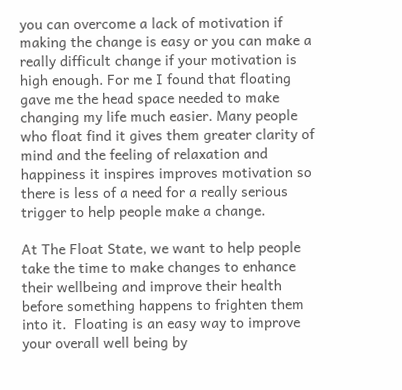you can overcome a lack of motivation if making the change is easy or you can make a really difficult change if your motivation is high enough. For me I found that floating gave me the head space needed to make changing my life much easier. Many people who float find it gives them greater clarity of mind and the feeling of relaxation and happiness it inspires improves motivation so there is less of a need for a really serious trigger to help people make a change.

At The Float State, we want to help people take the time to make changes to enhance their wellbeing and improve their health before something happens to frighten them into it.  Floating is an easy way to improve your overall well being by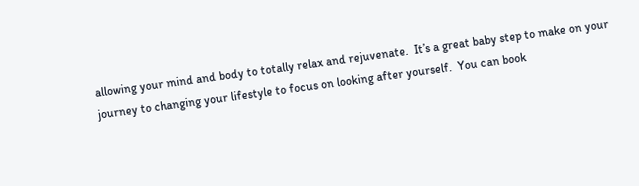allowing your mind and body to totally relax and rejuvenate.  It’s a great baby step to make on your journey to changing your lifestyle to focus on looking after yourself.  You can book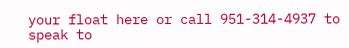your float here or call 951-314-4937 to speak to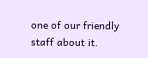one of our friendly staff about it.